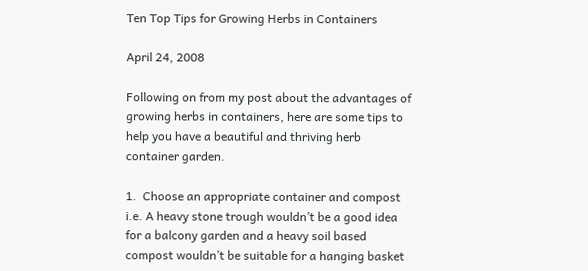Ten Top Tips for Growing Herbs in Containers

April 24, 2008

Following on from my post about the advantages of growing herbs in containers, here are some tips to help you have a beautiful and thriving herb container garden.

1.  Choose an appropriate container and compost i.e. A heavy stone trough wouldn’t be a good idea for a balcony garden and a heavy soil based compost wouldn’t be suitable for a hanging basket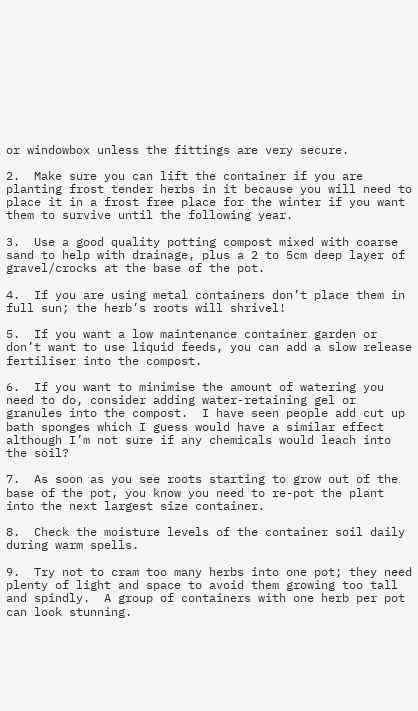or windowbox unless the fittings are very secure.

2.  Make sure you can lift the container if you are planting frost tender herbs in it because you will need to place it in a frost free place for the winter if you want them to survive until the following year.

3.  Use a good quality potting compost mixed with coarse sand to help with drainage, plus a 2 to 5cm deep layer of gravel/crocks at the base of the pot.

4.  If you are using metal containers don’t place them in full sun; the herb’s roots will shrivel!

5.  If you want a low maintenance container garden or don’t want to use liquid feeds, you can add a slow release fertiliser into the compost.

6.  If you want to minimise the amount of watering you need to do, consider adding water-retaining gel or granules into the compost.  I have seen people add cut up bath sponges which I guess would have a similar effect although I’m not sure if any chemicals would leach into the soil?

7.  As soon as you see roots starting to grow out of the base of the pot, you know you need to re-pot the plant into the next largest size container.

8.  Check the moisture levels of the container soil daily during warm spells.

9.  Try not to cram too many herbs into one pot; they need plenty of light and space to avoid them growing too tall and spindly.  A group of containers with one herb per pot can look stunning.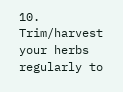10.  Trim/harvest your herbs regularly to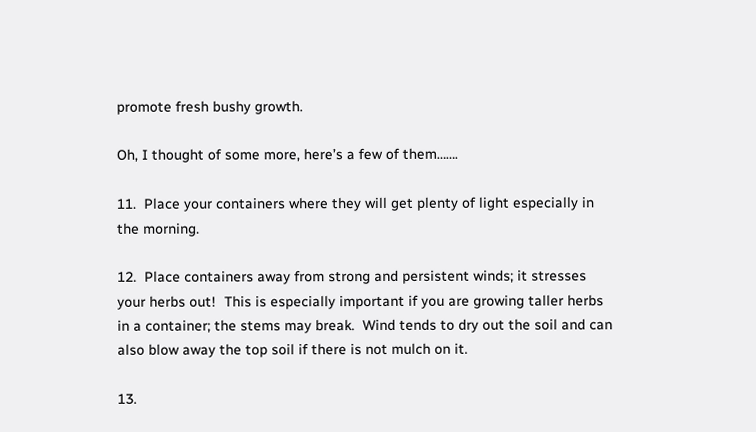promote fresh bushy growth.

Oh, I thought of some more, here’s a few of them…….

11.  Place your containers where they will get plenty of light especially in the morning.

12.  Place containers away from strong and persistent winds; it stresses your herbs out!  This is especially important if you are growing taller herbs in a container; the stems may break.  Wind tends to dry out the soil and can also blow away the top soil if there is not mulch on it.

13.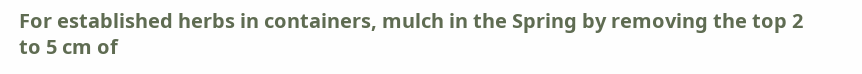For established herbs in containers, mulch in the Spring by removing the top 2 to 5 cm of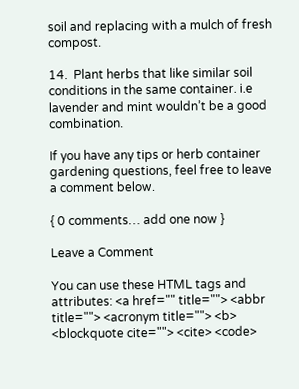soil and replacing with a mulch of fresh compost.

14.  Plant herbs that like similar soil conditions in the same container. i.e lavender and mint wouldn’t be a good combination.

If you have any tips or herb container gardening questions, feel free to leave a comment below.

{ 0 comments… add one now }

Leave a Comment

You can use these HTML tags and attributes: <a href="" title=""> <abbr title=""> <acronym title=""> <b> <blockquote cite=""> <cite> <code>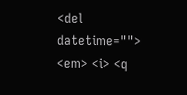<del datetime=""> <em> <i> <q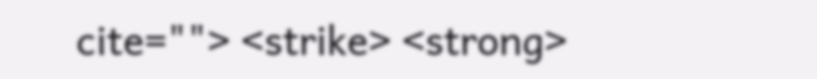cite=""> <strike> <strong>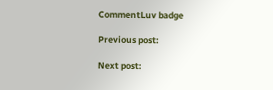CommentLuv badge

Previous post:

Next post: